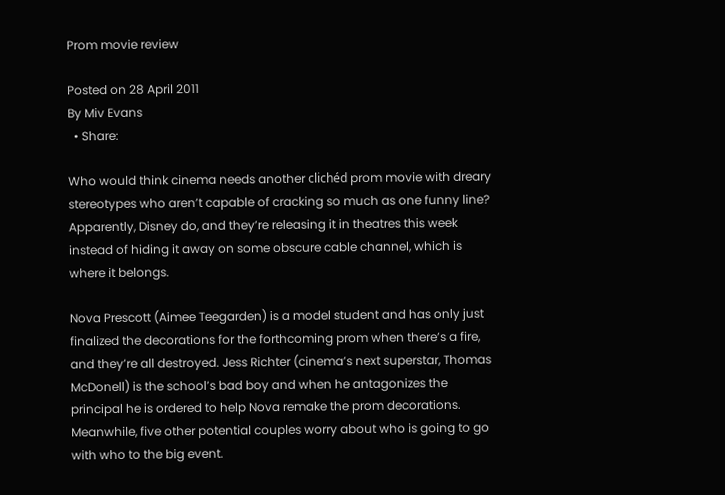Prom movie review

Posted on 28 April 2011
By Miv Evans
  • Share:

Who would think cinema needs another clichéd prom movie with dreary stereotypes who aren’t capable of cracking so much as one funny line? Apparently, Disney do, and they’re releasing it in theatres this week instead of hiding it away on some obscure cable channel, which is where it belongs.

Nova Prescott (Aimee Teegarden) is a model student and has only just finalized the decorations for the forthcoming prom when there’s a fire, and they’re all destroyed. Jess Richter (cinema’s next superstar, Thomas McDonell) is the school’s bad boy and when he antagonizes the principal he is ordered to help Nova remake the prom decorations. Meanwhile, five other potential couples worry about who is going to go with who to the big event.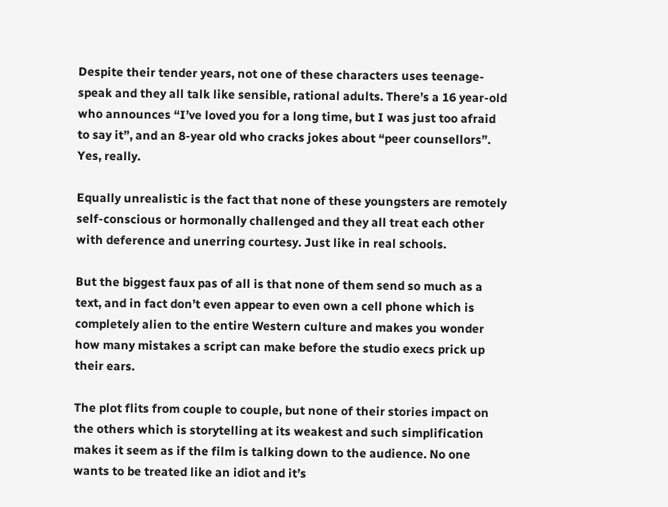Despite their tender years, not one of these characters uses teenage-speak and they all talk like sensible, rational adults. There’s a 16 year-old who announces “I’ve loved you for a long time, but I was just too afraid to say it”, and an 8-year old who cracks jokes about “peer counsellors”. Yes, really.

Equally unrealistic is the fact that none of these youngsters are remotely self-conscious or hormonally challenged and they all treat each other with deference and unerring courtesy. Just like in real schools.

But the biggest faux pas of all is that none of them send so much as a text, and in fact don’t even appear to even own a cell phone which is completely alien to the entire Western culture and makes you wonder how many mistakes a script can make before the studio execs prick up their ears.

The plot flits from couple to couple, but none of their stories impact on the others which is storytelling at its weakest and such simplification makes it seem as if the film is talking down to the audience. No one wants to be treated like an idiot and it’s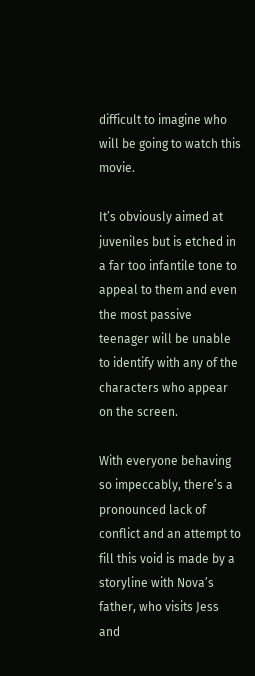difficult to imagine who will be going to watch this movie.

It’s obviously aimed at juveniles but is etched in a far too infantile tone to appeal to them and even the most passive teenager will be unable to identify with any of the characters who appear on the screen.

With everyone behaving so impeccably, there’s a pronounced lack of conflict and an attempt to fill this void is made by a storyline with Nova’s father, who visits Jess and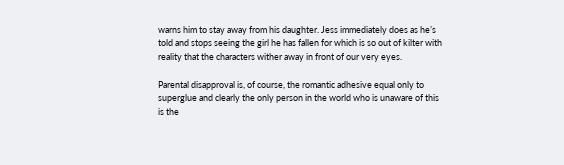warns him to stay away from his daughter. Jess immediately does as he’s told and stops seeing the girl he has fallen for which is so out of kilter with reality that the characters wither away in front of our very eyes.

Parental disapproval is, of course, the romantic adhesive equal only to superglue and clearly the only person in the world who is unaware of this is the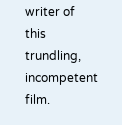writer of this trundling, incompetent film.